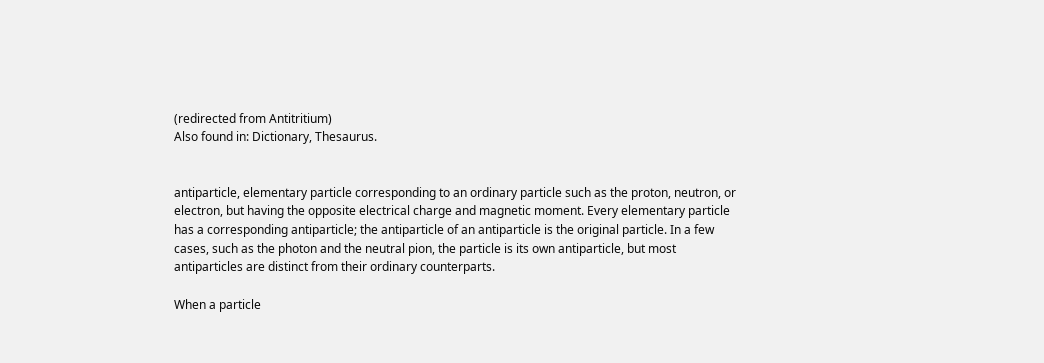(redirected from Antitritium)
Also found in: Dictionary, Thesaurus.


antiparticle, elementary particle corresponding to an ordinary particle such as the proton, neutron, or electron, but having the opposite electrical charge and magnetic moment. Every elementary particle has a corresponding antiparticle; the antiparticle of an antiparticle is the original particle. In a few cases, such as the photon and the neutral pion, the particle is its own antiparticle, but most antiparticles are distinct from their ordinary counterparts.

When a particle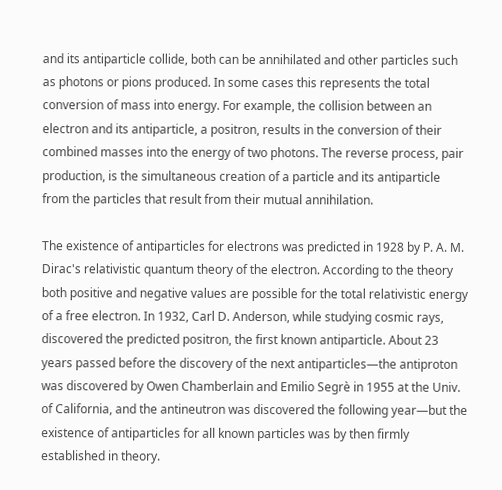and its antiparticle collide, both can be annihilated and other particles such as photons or pions produced. In some cases this represents the total conversion of mass into energy. For example, the collision between an electron and its antiparticle, a positron, results in the conversion of their combined masses into the energy of two photons. The reverse process, pair production, is the simultaneous creation of a particle and its antiparticle from the particles that result from their mutual annihilation.

The existence of antiparticles for electrons was predicted in 1928 by P. A. M. Dirac's relativistic quantum theory of the electron. According to the theory both positive and negative values are possible for the total relativistic energy of a free electron. In 1932, Carl D. Anderson, while studying cosmic rays, discovered the predicted positron, the first known antiparticle. About 23 years passed before the discovery of the next antiparticles—the antiproton was discovered by Owen Chamberlain and Emilio Segrè in 1955 at the Univ. of California, and the antineutron was discovered the following year—but the existence of antiparticles for all known particles was by then firmly established in theory.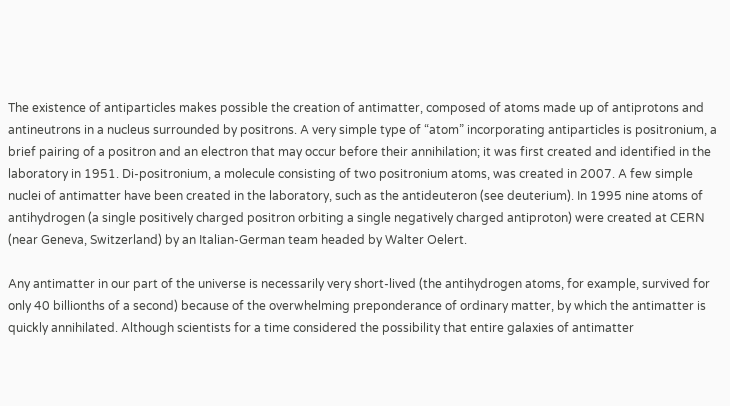The existence of antiparticles makes possible the creation of antimatter, composed of atoms made up of antiprotons and antineutrons in a nucleus surrounded by positrons. A very simple type of “atom” incorporating antiparticles is positronium, a brief pairing of a positron and an electron that may occur before their annihilation; it was first created and identified in the laboratory in 1951. Di-positronium, a molecule consisting of two positronium atoms, was created in 2007. A few simple nuclei of antimatter have been created in the laboratory, such as the antideuteron (see deuterium). In 1995 nine atoms of antihydrogen (a single positively charged positron orbiting a single negatively charged antiproton) were created at CERN (near Geneva, Switzerland) by an Italian-German team headed by Walter Oelert.

Any antimatter in our part of the universe is necessarily very short-lived (the antihydrogen atoms, for example, survived for only 40 billionths of a second) because of the overwhelming preponderance of ordinary matter, by which the antimatter is quickly annihilated. Although scientists for a time considered the possibility that entire galaxies of antimatter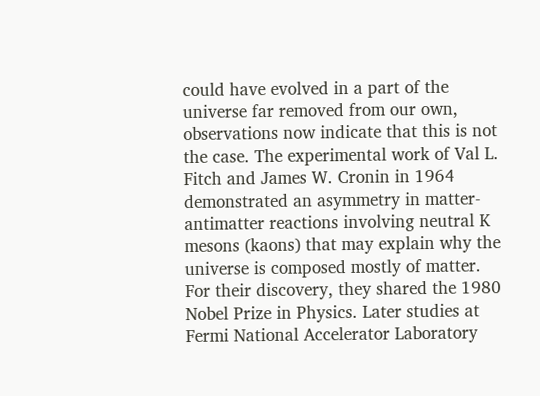could have evolved in a part of the universe far removed from our own, observations now indicate that this is not the case. The experimental work of Val L. Fitch and James W. Cronin in 1964 demonstrated an asymmetry in matter-antimatter reactions involving neutral K mesons (kaons) that may explain why the universe is composed mostly of matter. For their discovery, they shared the 1980 Nobel Prize in Physics. Later studies at Fermi National Accelerator Laboratory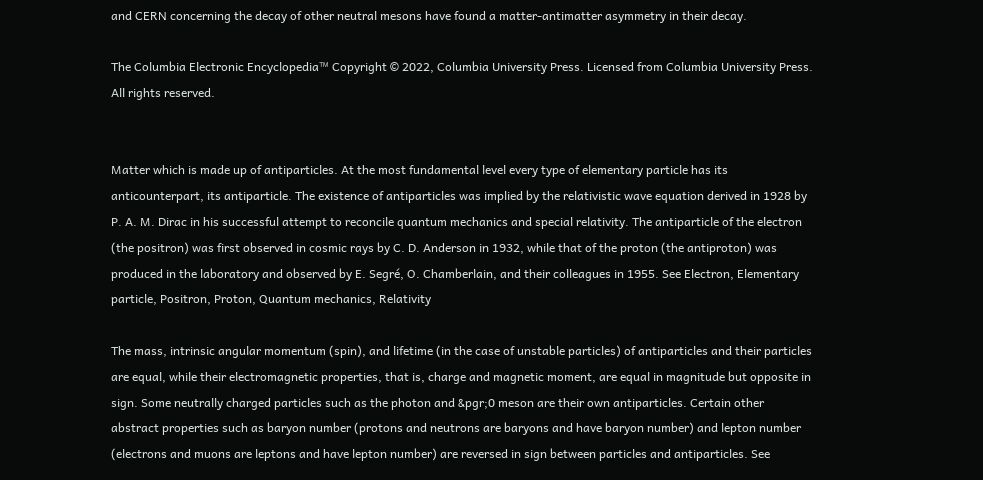and CERN concerning the decay of other neutral mesons have found a matter-antimatter asymmetry in their decay.

The Columbia Electronic Encyclopedia™ Copyright © 2022, Columbia University Press. Licensed from Columbia University Press. All rights reserved.


Matter which is made up of antiparticles. At the most fundamental level every type of elementary particle has its anticounterpart, its antiparticle. The existence of antiparticles was implied by the relativistic wave equation derived in 1928 by P. A. M. Dirac in his successful attempt to reconcile quantum mechanics and special relativity. The antiparticle of the electron (the positron) was first observed in cosmic rays by C. D. Anderson in 1932, while that of the proton (the antiproton) was produced in the laboratory and observed by E. Segré, O. Chamberlain, and their colleagues in 1955. See Electron, Elementary particle, Positron, Proton, Quantum mechanics, Relativity

The mass, intrinsic angular momentum (spin), and lifetime (in the case of unstable particles) of antiparticles and their particles are equal, while their electromagnetic properties, that is, charge and magnetic moment, are equal in magnitude but opposite in sign. Some neutrally charged particles such as the photon and &pgr;0 meson are their own antiparticles. Certain other abstract properties such as baryon number (protons and neutrons are baryons and have baryon number) and lepton number (electrons and muons are leptons and have lepton number) are reversed in sign between particles and antiparticles. See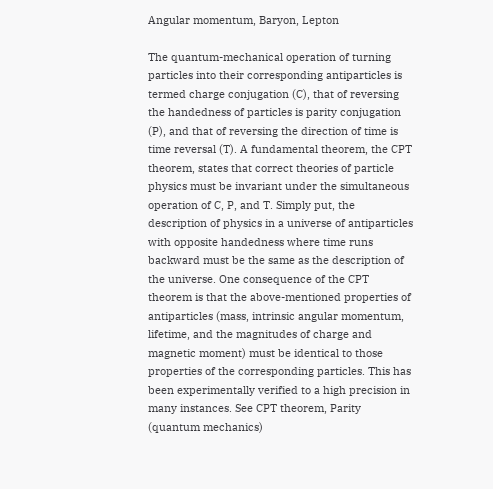Angular momentum, Baryon, Lepton

The quantum-mechanical operation of turning particles into their corresponding antiparticles is termed charge conjugation (C), that of reversing the handedness of particles is parity conjugation (P), and that of reversing the direction of time is time reversal (T). A fundamental theorem, the CPT theorem, states that correct theories of particle physics must be invariant under the simultaneous operation of C, P, and T. Simply put, the description of physics in a universe of antiparticles with opposite handedness where time runs backward must be the same as the description of the universe. One consequence of the CPT theorem is that the above-mentioned properties of antiparticles (mass, intrinsic angular momentum, lifetime, and the magnitudes of charge and magnetic moment) must be identical to those properties of the corresponding particles. This has been experimentally verified to a high precision in many instances. See CPT theorem, Parity (quantum mechanics)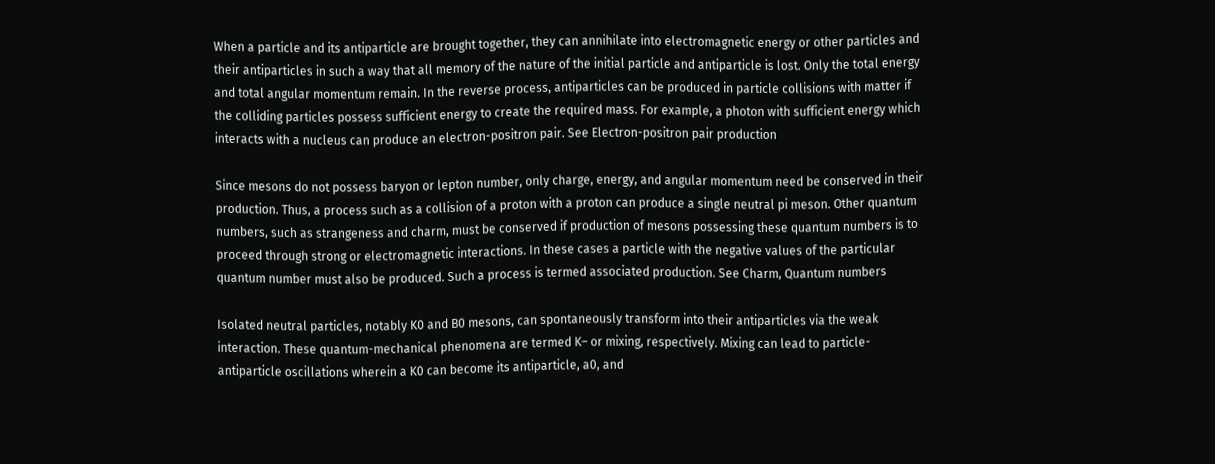When a particle and its antiparticle are brought together, they can annihilate into electromagnetic energy or other particles and their antiparticles in such a way that all memory of the nature of the initial particle and antiparticle is lost. Only the total energy and total angular momentum remain. In the reverse process, antiparticles can be produced in particle collisions with matter if the colliding particles possess sufficient energy to create the required mass. For example, a photon with sufficient energy which interacts with a nucleus can produce an electron-positron pair. See Electron-positron pair production

Since mesons do not possess baryon or lepton number, only charge, energy, and angular momentum need be conserved in their production. Thus, a process such as a collision of a proton with a proton can produce a single neutral pi meson. Other quantum numbers, such as strangeness and charm, must be conserved if production of mesons possessing these quantum numbers is to proceed through strong or electromagnetic interactions. In these cases a particle with the negative values of the particular quantum number must also be produced. Such a process is termed associated production. See Charm, Quantum numbers

Isolated neutral particles, notably K0 and B0 mesons, can spontaneously transform into their antiparticles via the weak interaction. These quantum-mechanical phenomena are termed K– or mixing, respectively. Mixing can lead to particle-antiparticle oscillations wherein a K0 can become its antiparticle, a0, and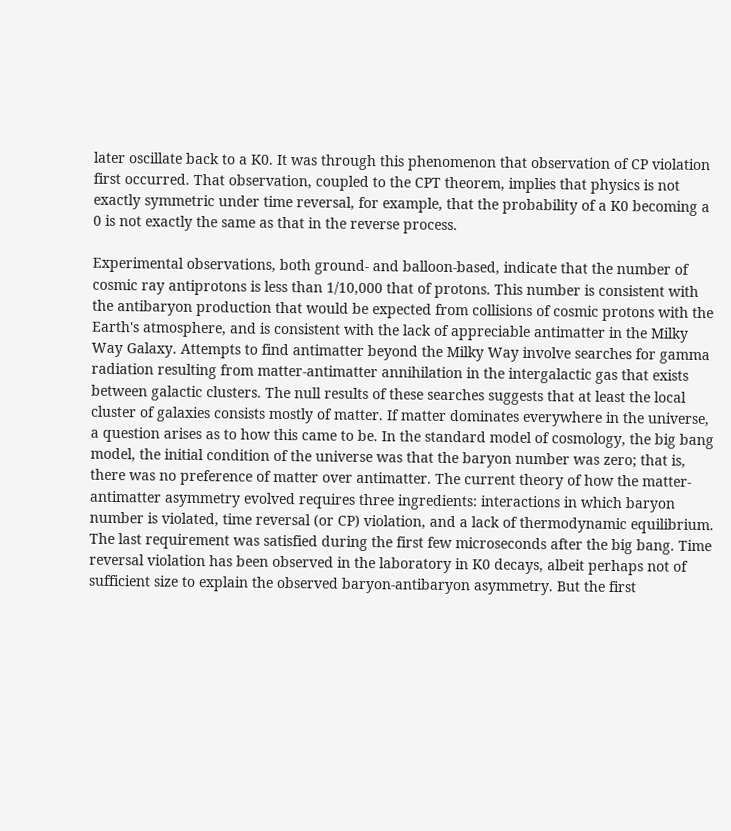later oscillate back to a K0. It was through this phenomenon that observation of CP violation first occurred. That observation, coupled to the CPT theorem, implies that physics is not exactly symmetric under time reversal, for example, that the probability of a K0 becoming a 0 is not exactly the same as that in the reverse process.

Experimental observations, both ground- and balloon-based, indicate that the number of cosmic ray antiprotons is less than 1/10,000 that of protons. This number is consistent with the antibaryon production that would be expected from collisions of cosmic protons with the Earth's atmosphere, and is consistent with the lack of appreciable antimatter in the Milky Way Galaxy. Attempts to find antimatter beyond the Milky Way involve searches for gamma radiation resulting from matter-antimatter annihilation in the intergalactic gas that exists between galactic clusters. The null results of these searches suggests that at least the local cluster of galaxies consists mostly of matter. If matter dominates everywhere in the universe, a question arises as to how this came to be. In the standard model of cosmology, the big bang model, the initial condition of the universe was that the baryon number was zero; that is, there was no preference of matter over antimatter. The current theory of how the matter-antimatter asymmetry evolved requires three ingredients: interactions in which baryon number is violated, time reversal (or CP) violation, and a lack of thermodynamic equilibrium. The last requirement was satisfied during the first few microseconds after the big bang. Time reversal violation has been observed in the laboratory in K0 decays, albeit perhaps not of sufficient size to explain the observed baryon-antibaryon asymmetry. But the first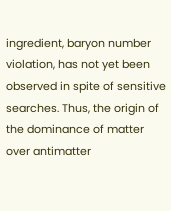ingredient, baryon number violation, has not yet been observed in spite of sensitive searches. Thus, the origin of the dominance of matter over antimatter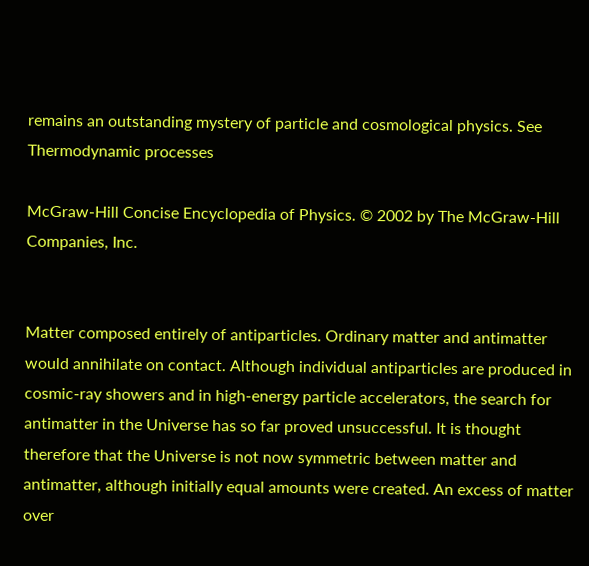remains an outstanding mystery of particle and cosmological physics. See Thermodynamic processes

McGraw-Hill Concise Encyclopedia of Physics. © 2002 by The McGraw-Hill Companies, Inc.


Matter composed entirely of antiparticles. Ordinary matter and antimatter would annihilate on contact. Although individual antiparticles are produced in cosmic-ray showers and in high-energy particle accelerators, the search for antimatter in the Universe has so far proved unsuccessful. It is thought therefore that the Universe is not now symmetric between matter and antimatter, although initially equal amounts were created. An excess of matter over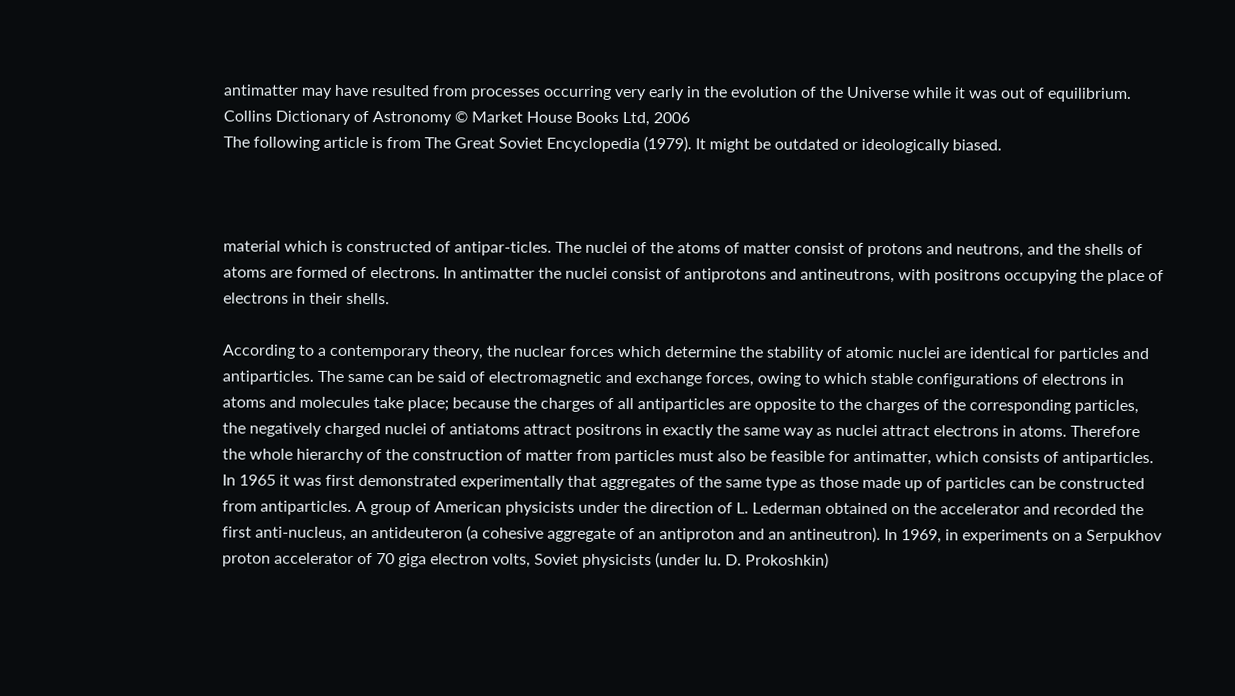antimatter may have resulted from processes occurring very early in the evolution of the Universe while it was out of equilibrium.
Collins Dictionary of Astronomy © Market House Books Ltd, 2006
The following article is from The Great Soviet Encyclopedia (1979). It might be outdated or ideologically biased.



material which is constructed of antipar-ticles. The nuclei of the atoms of matter consist of protons and neutrons, and the shells of atoms are formed of electrons. In antimatter the nuclei consist of antiprotons and antineutrons, with positrons occupying the place of electrons in their shells.

According to a contemporary theory, the nuclear forces which determine the stability of atomic nuclei are identical for particles and antiparticles. The same can be said of electromagnetic and exchange forces, owing to which stable configurations of electrons in atoms and molecules take place; because the charges of all antiparticles are opposite to the charges of the corresponding particles, the negatively charged nuclei of antiatoms attract positrons in exactly the same way as nuclei attract electrons in atoms. Therefore the whole hierarchy of the construction of matter from particles must also be feasible for antimatter, which consists of antiparticles. In 1965 it was first demonstrated experimentally that aggregates of the same type as those made up of particles can be constructed from antiparticles. A group of American physicists under the direction of L. Lederman obtained on the accelerator and recorded the first anti-nucleus, an antideuteron (a cohesive aggregate of an antiproton and an antineutron). In 1969, in experiments on a Serpukhov proton accelerator of 70 giga electron volts, Soviet physicists (under Iu. D. Prokoshkin)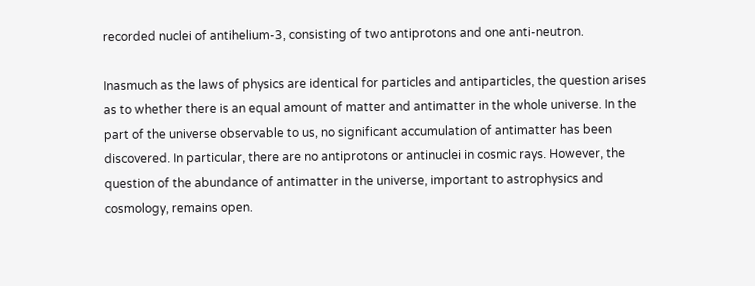recorded nuclei of antihelium-3, consisting of two antiprotons and one anti-neutron.

Inasmuch as the laws of physics are identical for particles and antiparticles, the question arises as to whether there is an equal amount of matter and antimatter in the whole universe. In the part of the universe observable to us, no significant accumulation of antimatter has been discovered. In particular, there are no antiprotons or antinuclei in cosmic rays. However, the question of the abundance of antimatter in the universe, important to astrophysics and cosmology, remains open.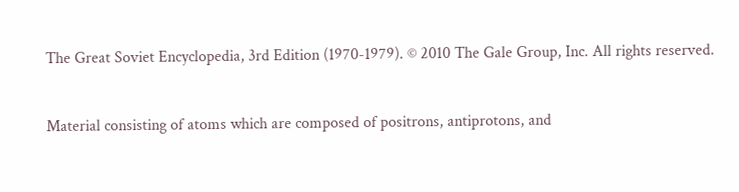The Great Soviet Encyclopedia, 3rd Edition (1970-1979). © 2010 The Gale Group, Inc. All rights reserved.


Material consisting of atoms which are composed of positrons, antiprotons, and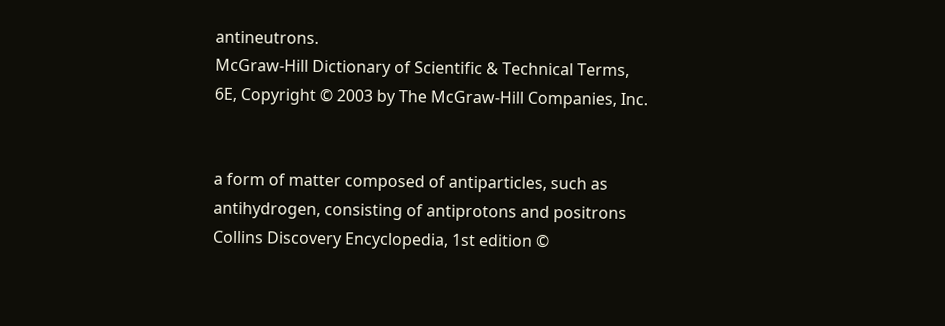antineutrons.
McGraw-Hill Dictionary of Scientific & Technical Terms, 6E, Copyright © 2003 by The McGraw-Hill Companies, Inc.


a form of matter composed of antiparticles, such as antihydrogen, consisting of antiprotons and positrons
Collins Discovery Encyclopedia, 1st edition ©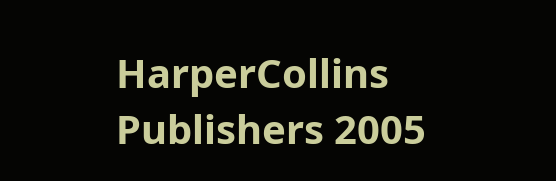HarperCollins Publishers 2005